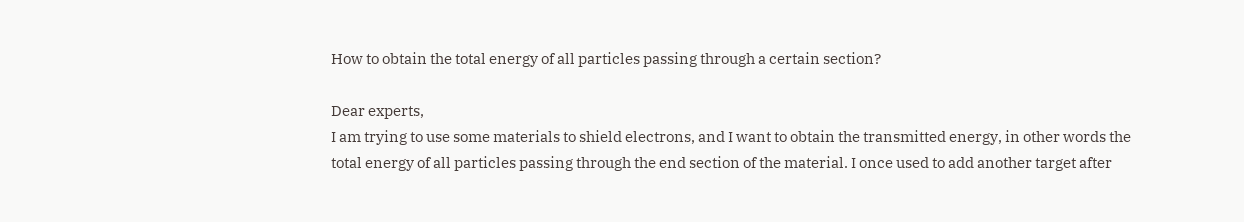How to obtain the total energy of all particles passing through a certain section?

Dear experts,
I am trying to use some materials to shield electrons, and I want to obtain the transmitted energy, in other words the total energy of all particles passing through the end section of the material. I once used to add another target after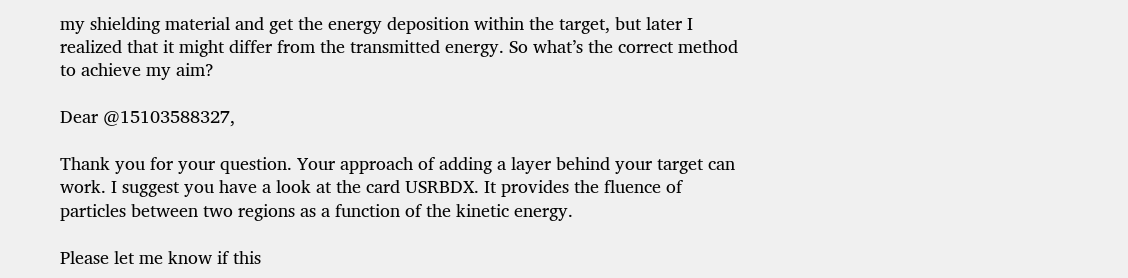my shielding material and get the energy deposition within the target, but later I realized that it might differ from the transmitted energy. So what’s the correct method to achieve my aim?

Dear @15103588327,

Thank you for your question. Your approach of adding a layer behind your target can work. I suggest you have a look at the card USRBDX. It provides the fluence of particles between two regions as a function of the kinetic energy.

Please let me know if this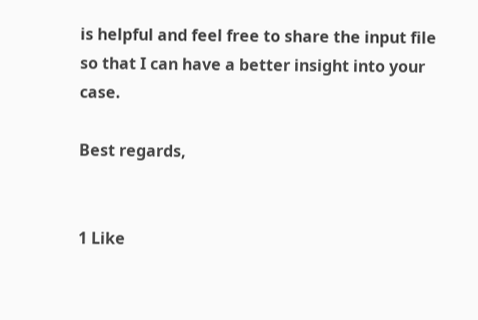is helpful and feel free to share the input file so that I can have a better insight into your case.

Best regards,


1 Like